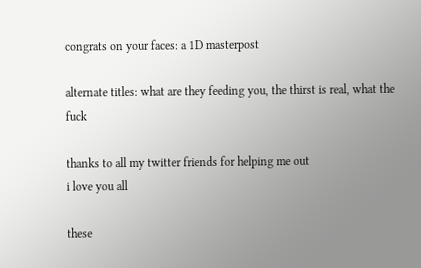congrats on your faces: a 1D masterpost

alternate titles: what are they feeding you, the thirst is real, what the fuck

thanks to all my twitter friends for helping me out
i love you all

these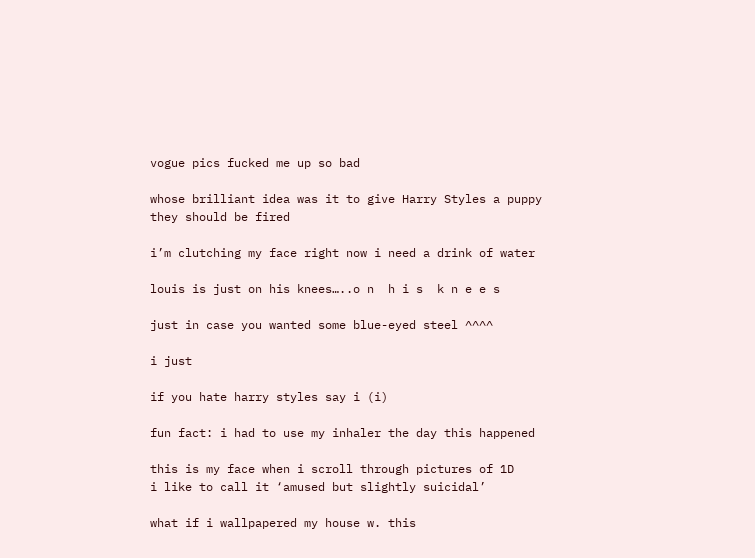vogue pics fucked me up so bad

whose brilliant idea was it to give Harry Styles a puppy
they should be fired

i’m clutching my face right now i need a drink of water

louis is just on his knees…..o n  h i s  k n e e s

just in case you wanted some blue-eyed steel ^^^^

i just

if you hate harry styles say i (i)

fun fact: i had to use my inhaler the day this happened

this is my face when i scroll through pictures of 1D
i like to call it ‘amused but slightly suicidal’

what if i wallpapered my house w. this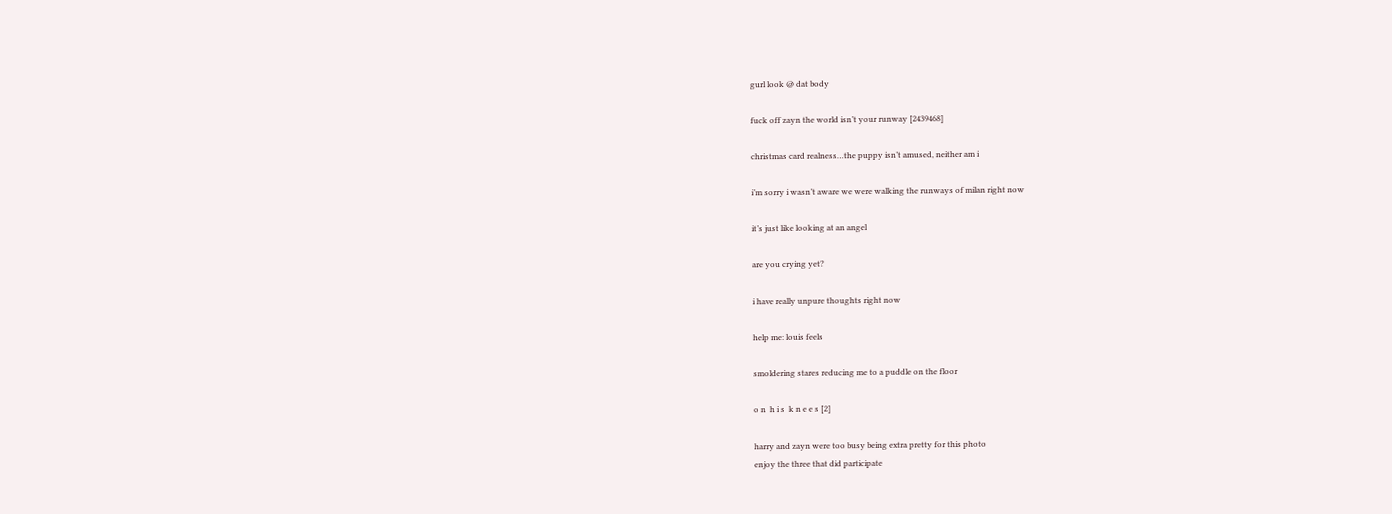gurl look @ dat body

fuck off zayn the world isn’t your runway [2439468]

christmas card realness…the puppy isn’t amused, neither am i

i’m sorry i wasn’t aware we were walking the runways of milan right now

it’s just like looking at an angel

are you crying yet?

i have really unpure thoughts right now

help me: louis feels

smoldering stares reducing me to a puddle on the floor

o n  h i s  k n e e s [2]

harry and zayn were too busy being extra pretty for this photo
enjoy the three that did participate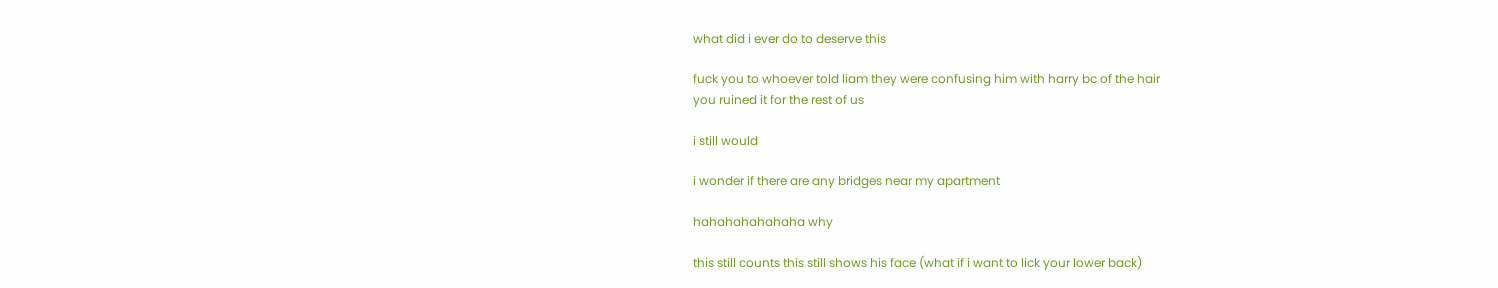what did i ever do to deserve this

fuck you to whoever told liam they were confusing him with harry bc of the hair
you ruined it for the rest of us

i still would

i wonder if there are any bridges near my apartment

hahahahahahaha why

this still counts this still shows his face (what if i want to lick your lower back)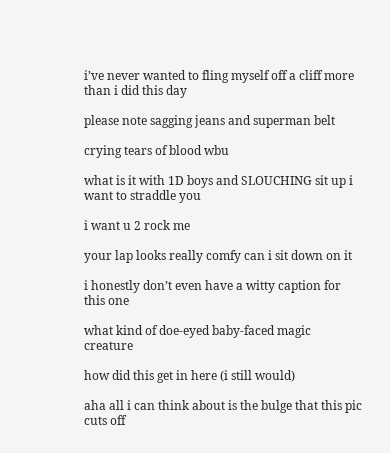i’ve never wanted to fling myself off a cliff more than i did this day

please note sagging jeans and superman belt

crying tears of blood wbu

what is it with 1D boys and SLOUCHING sit up i want to straddle you

i want u 2 rock me

your lap looks really comfy can i sit down on it

i honestly don’t even have a witty caption for this one

what kind of doe-eyed baby-faced magic creature

how did this get in here (i still would)

aha all i can think about is the bulge that this pic cuts off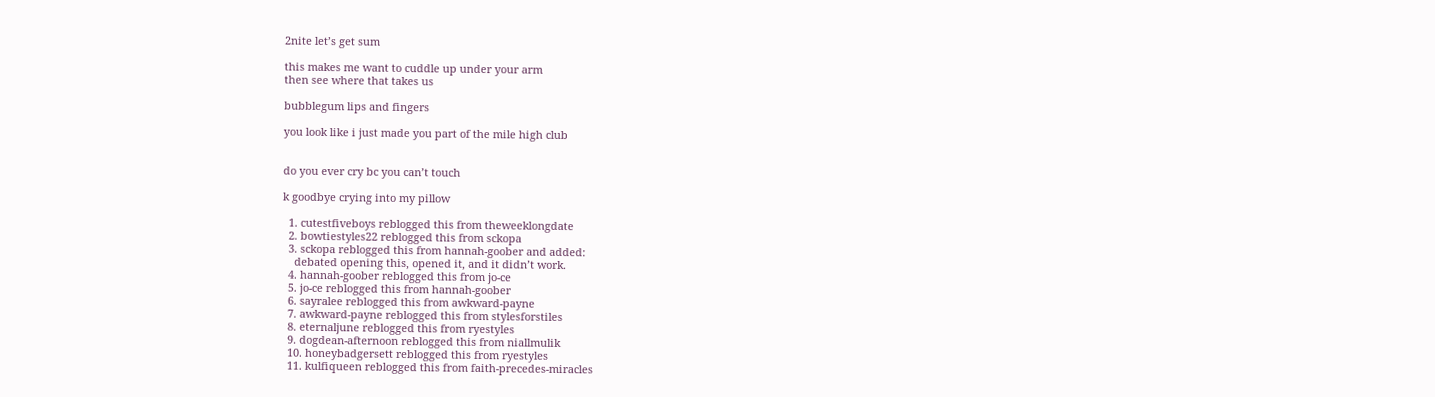2nite let’s get sum

this makes me want to cuddle up under your arm
then see where that takes us

bubblegum lips and fingers

you look like i just made you part of the mile high club


do you ever cry bc you can’t touch

k goodbye crying into my pillow

  1. cutestfiveboys reblogged this from theweeklongdate
  2. bowtiestyles22 reblogged this from sckopa
  3. sckopa reblogged this from hannah-goober and added:
    debated opening this, opened it, and it didn’t work.
  4. hannah-goober reblogged this from jo-ce
  5. jo-ce reblogged this from hannah-goober
  6. sayralee reblogged this from awkward-payne
  7. awkward-payne reblogged this from stylesforstiles
  8. eternaljune reblogged this from ryestyles
  9. dogdean-afternoon reblogged this from niallmulik
  10. honeybadgersett reblogged this from ryestyles
  11. kulfiqueen reblogged this from faith-precedes-miracles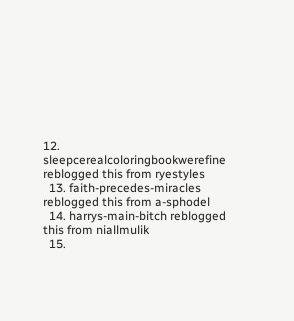12. sleepcerealcoloringbookwerefine reblogged this from ryestyles
  13. faith-precedes-miracles reblogged this from a-sphodel
  14. harrys-main-bitch reblogged this from niallmulik
  15.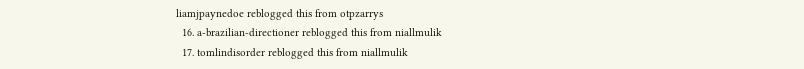liamjpaynedoe reblogged this from otpzarrys
  16. a-brazilian-directioner reblogged this from niallmulik
  17. tomlindisorder reblogged this from niallmulik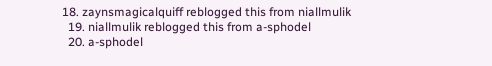18. zaynsmagicalquiff reblogged this from niallmulik
  19. niallmulik reblogged this from a-sphodel
  20. a-sphodel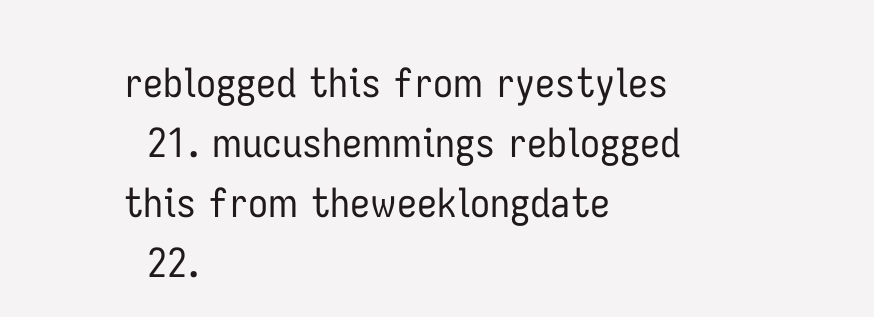reblogged this from ryestyles
  21. mucushemmings reblogged this from theweeklongdate
  22.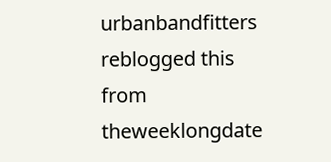urbanbandfitters reblogged this from theweeklongdate